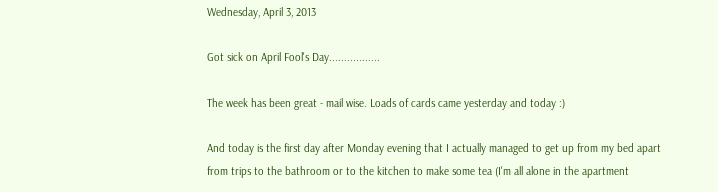Wednesday, April 3, 2013

Got sick on April Fool's Day.................

The week has been great - mail wise. Loads of cards came yesterday and today :)

And today is the first day after Monday evening that I actually managed to get up from my bed apart from trips to the bathroom or to the kitchen to make some tea (I'm all alone in the apartment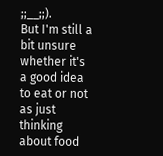;;__;;).
But I'm still a bit unsure whether it's a good idea to eat or not as just thinking about food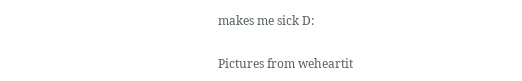makes me sick D:

Pictures from weheartit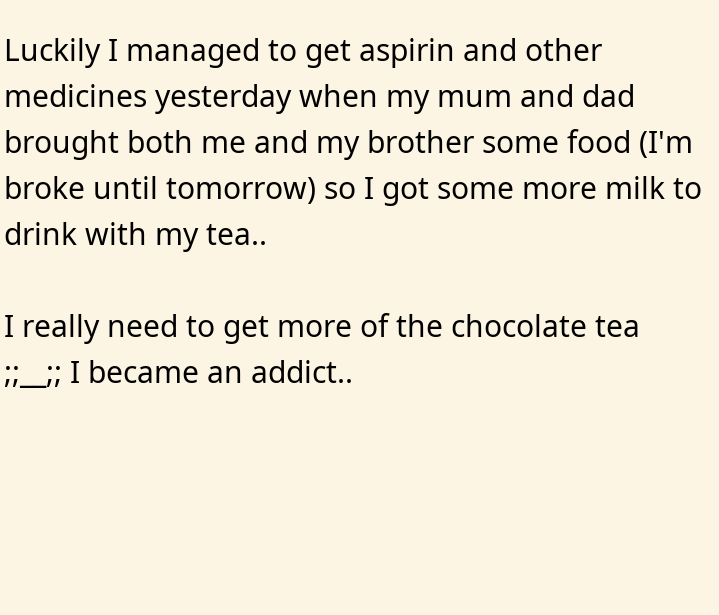Luckily I managed to get aspirin and other medicines yesterday when my mum and dad brought both me and my brother some food (I'm broke until tomorrow) so I got some more milk to drink with my tea..

I really need to get more of the chocolate tea ;;__;; I became an addict..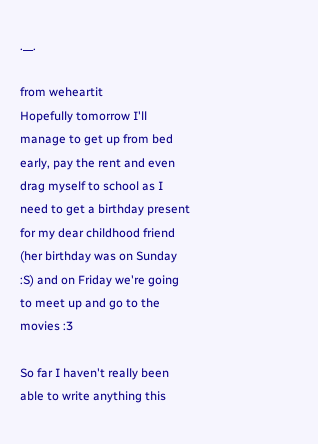.__.

from weheartit
Hopefully tomorrow I'll manage to get up from bed early, pay the rent and even drag myself to school as I need to get a birthday present for my dear childhood friend (her birthday was on Sunday :S) and on Friday we're going to meet up and go to the movies :3

So far I haven't really been able to write anything this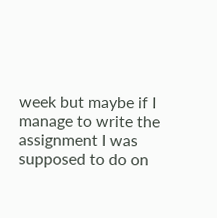week but maybe if I manage to write the assignment I was supposed to do on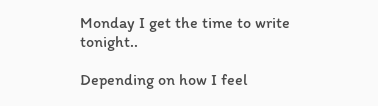Monday I get the time to write tonight..

Depending on how I feel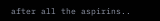after all the aspirins..